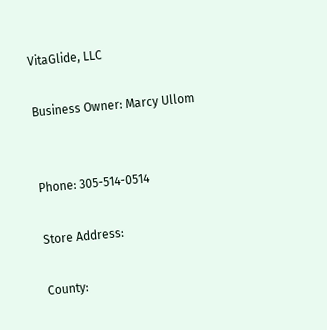VitaGlide, LLC

Business Owner: Marcy Ullom


Phone: 305-514-0514

Store Address:

County: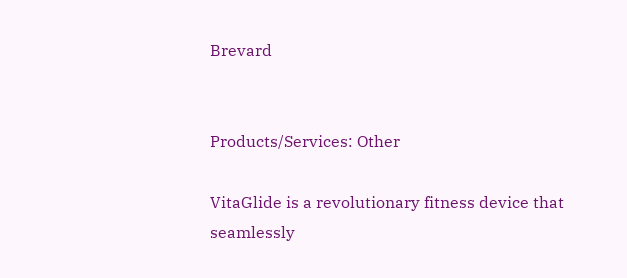Brevard


Products/Services: Other

VitaGlide is a revolutionary fitness device that seamlessly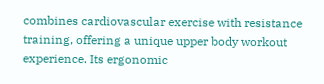combines cardiovascular exercise with resistance training, offering a unique upper body workout experience. Its ergonomic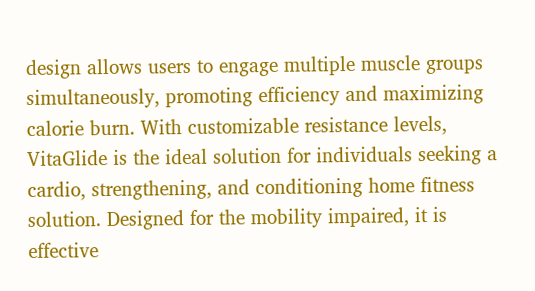design allows users to engage multiple muscle groups simultaneously, promoting efficiency and maximizing calorie burn. With customizable resistance levels, VitaGlide is the ideal solution for individuals seeking a cardio, strengthening, and conditioning home fitness solution. Designed for the mobility impaired, it is effective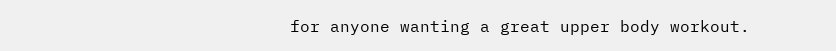for anyone wanting a great upper body workout.